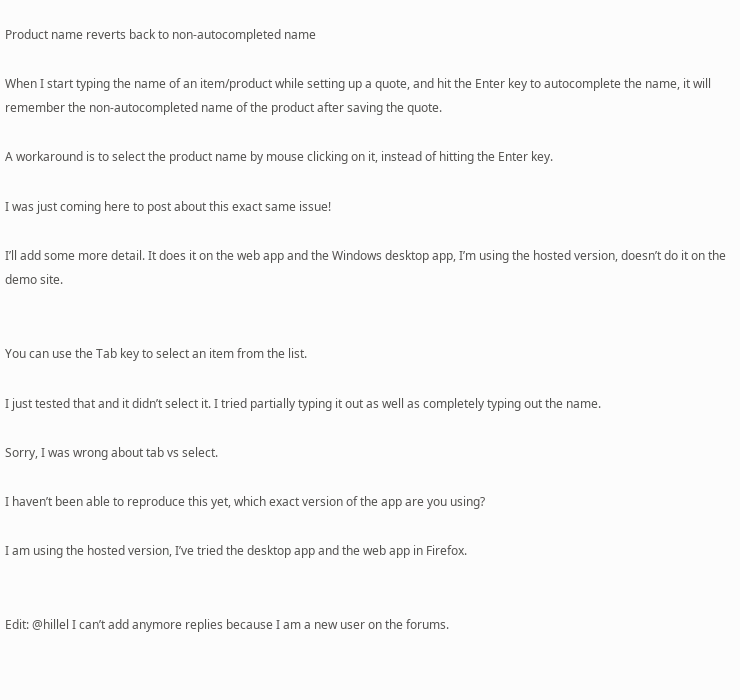Product name reverts back to non-autocompleted name

When I start typing the name of an item/product while setting up a quote, and hit the Enter key to autocomplete the name, it will remember the non-autocompleted name of the product after saving the quote.

A workaround is to select the product name by mouse clicking on it, instead of hitting the Enter key.

I was just coming here to post about this exact same issue!

I’ll add some more detail. It does it on the web app and the Windows desktop app, I’m using the hosted version, doesn’t do it on the demo site.


You can use the Tab key to select an item from the list.

I just tested that and it didn’t select it. I tried partially typing it out as well as completely typing out the name.

Sorry, I was wrong about tab vs select.

I haven’t been able to reproduce this yet, which exact version of the app are you using?

I am using the hosted version, I’ve tried the desktop app and the web app in Firefox.


Edit: @hillel I can’t add anymore replies because I am a new user on the forums.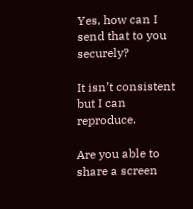Yes, how can I send that to you securely?

It isn’t consistent but I can reproduce.

Are you able to share a screen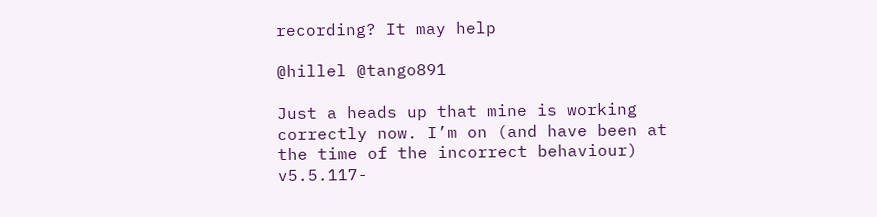recording? It may help

@hillel @tango891

Just a heads up that mine is working correctly now. I’m on (and have been at the time of the incorrect behaviour) v5.5.117-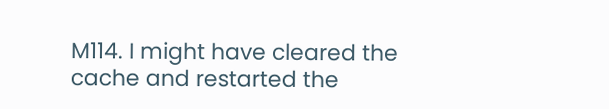M114. I might have cleared the cache and restarted the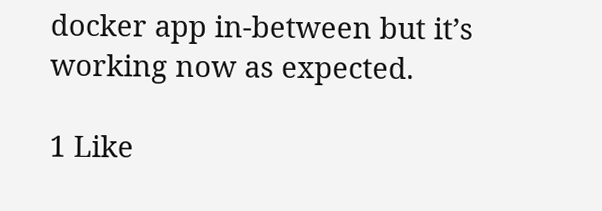docker app in-between but it’s working now as expected.

1 Like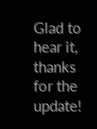Glad to hear it, thanks for the update!